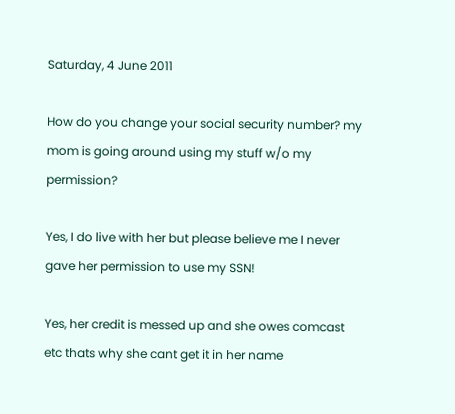Saturday, 4 June 2011

How do you change your social security number? my mom is going around using my stuff w/o my permission?

Yes, I do live with her but please believe me I never gave her permission to use my SSN!

Yes, her credit is messed up and she owes comcast etc thats why she cant get it in her name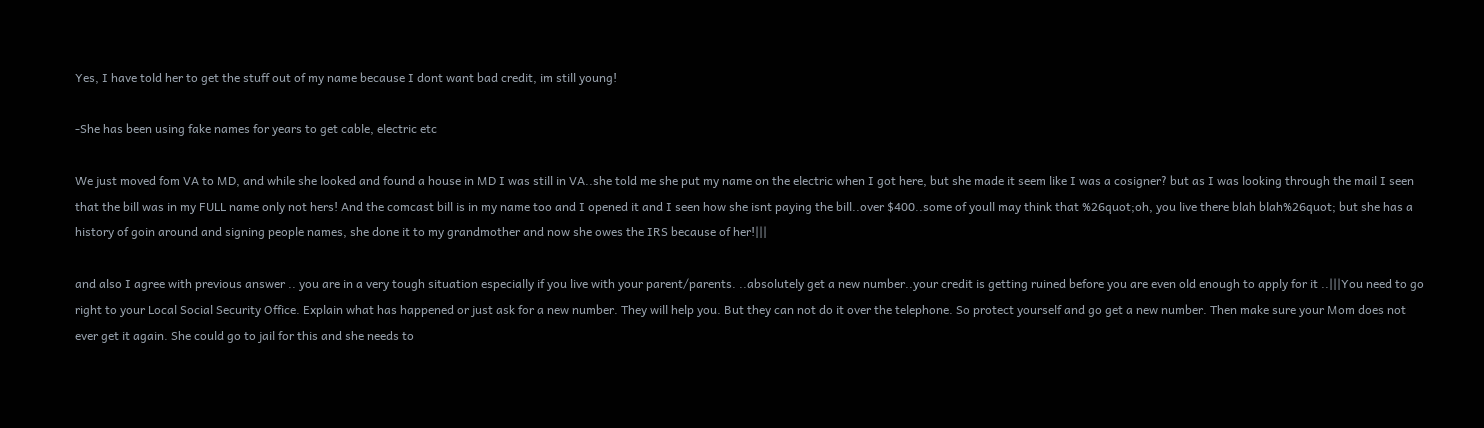Yes, I have told her to get the stuff out of my name because I dont want bad credit, im still young!

-She has been using fake names for years to get cable, electric etc

We just moved fom VA to MD, and while she looked and found a house in MD I was still in VA..she told me she put my name on the electric when I got here, but she made it seem like I was a cosigner? but as I was looking through the mail I seen that the bill was in my FULL name only not hers! And the comcast bill is in my name too and I opened it and I seen how she isnt paying the bill..over $400..some of youll may think that %26quot;oh, you live there blah blah%26quot; but she has a history of goin around and signing people names, she done it to my grandmother and now she owes the IRS because of her!|||

and also I agree with previous answer .. you are in a very tough situation especially if you live with your parent/parents. ..absolutely get a new number..your credit is getting ruined before you are even old enough to apply for it ..|||You need to go right to your Local Social Security Office. Explain what has happened or just ask for a new number. They will help you. But they can not do it over the telephone. So protect yourself and go get a new number. Then make sure your Mom does not ever get it again. She could go to jail for this and she needs to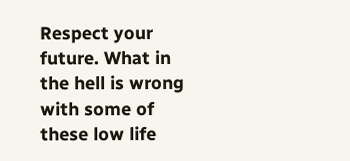Respect your future. What in the hell is wrong with some of these low life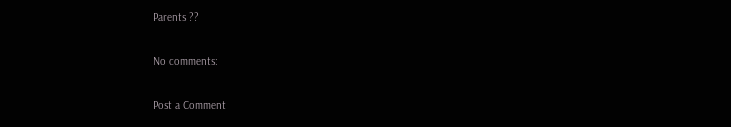Parents ??

No comments:

Post a Comment